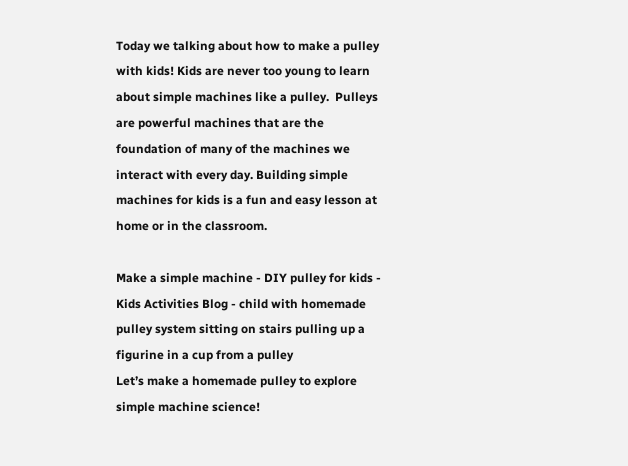Today we talking about how to make a pulley with kids! Kids are never too young to learn about simple machines like a pulley.  Pulleys are powerful machines that are the foundation of many of the machines we interact with every day. Building simple machines for kids is a fun and easy lesson at home or in the classroom.

Make a simple machine - DIY pulley for kids - Kids Activities Blog - child with homemade pulley system sitting on stairs pulling up a figurine in a cup from a pulley
Let’s make a homemade pulley to explore simple machine science!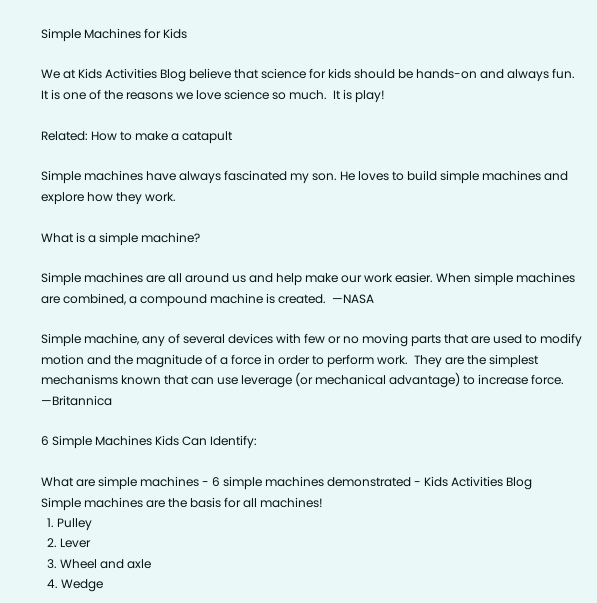Simple Machines for Kids

We at Kids Activities Blog believe that science for kids should be hands-on and always fun.  It is one of the reasons we love science so much.  It is play!

Related: How to make a catapult

Simple machines have always fascinated my son. He loves to build simple machines and explore how they work.

What is a simple machine?

Simple machines are all around us and help make our work easier. When simple machines are combined, a compound machine is created.  —NASA

Simple machine, any of several devices with few or no moving parts that are used to modify motion and the magnitude of a force in order to perform work.  They are the simplest mechanisms known that can use leverage (or mechanical advantage) to increase force.  —Britannica

6 Simple Machines Kids Can Identify:

What are simple machines - 6 simple machines demonstrated - Kids Activities Blog
Simple machines are the basis for all machines!
  1. Pulley
  2. Lever
  3. Wheel and axle
  4. Wedge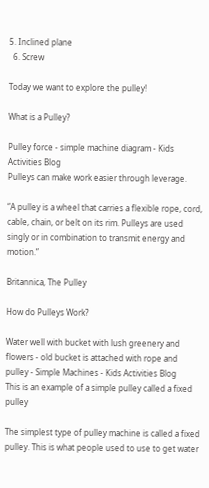5. Inclined plane
  6. Screw

Today we want to explore the pulley!

What is a Pulley?

Pulley force - simple machine diagram - Kids Activities Blog
Pulleys can make work easier through leverage.

“A pulley is a wheel that carries a flexible rope, cord, cable, chain, or belt on its rim. Pulleys are used singly or in combination to transmit energy and motion.”

Britannica, The Pulley

How do Pulleys Work?

Water well with bucket with lush greenery and flowers - old bucket is attached with rope and pulley - Simple Machines - Kids Activities Blog
This is an example of a simple pulley called a fixed pulley

The simplest type of pulley machine is called a fixed pulley. This is what people used to use to get water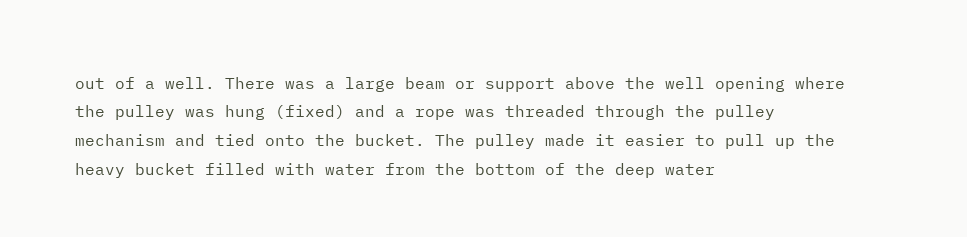out of a well. There was a large beam or support above the well opening where the pulley was hung (fixed) and a rope was threaded through the pulley mechanism and tied onto the bucket. The pulley made it easier to pull up the heavy bucket filled with water from the bottom of the deep water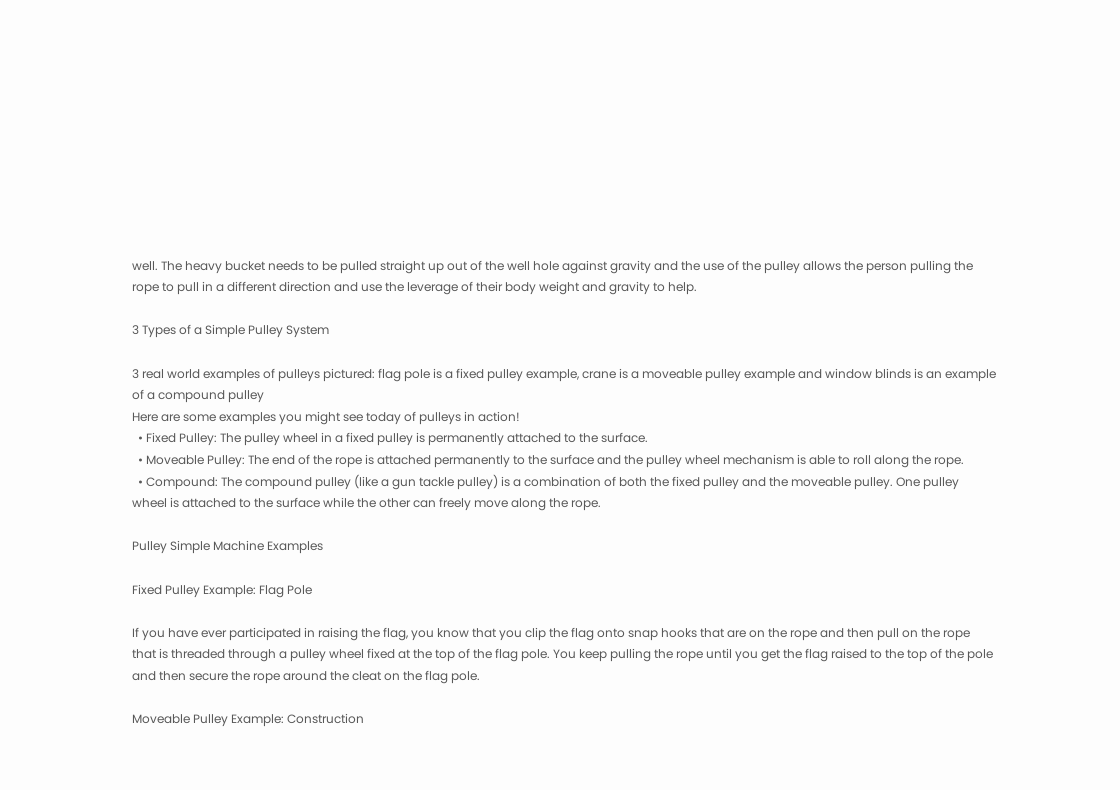well. The heavy bucket needs to be pulled straight up out of the well hole against gravity and the use of the pulley allows the person pulling the rope to pull in a different direction and use the leverage of their body weight and gravity to help.

3 Types of a Simple Pulley System

3 real world examples of pulleys pictured: flag pole is a fixed pulley example, crane is a moveable pulley example and window blinds is an example of a compound pulley
Here are some examples you might see today of pulleys in action!
  • Fixed Pulley: The pulley wheel in a fixed pulley is permanently attached to the surface.
  • Moveable Pulley: The end of the rope is attached permanently to the surface and the pulley wheel mechanism is able to roll along the rope.
  • Compound: The compound pulley (like a gun tackle pulley) is a combination of both the fixed pulley and the moveable pulley. One pulley wheel is attached to the surface while the other can freely move along the rope.

Pulley Simple Machine Examples

Fixed Pulley Example: Flag Pole

If you have ever participated in raising the flag, you know that you clip the flag onto snap hooks that are on the rope and then pull on the rope that is threaded through a pulley wheel fixed at the top of the flag pole. You keep pulling the rope until you get the flag raised to the top of the pole and then secure the rope around the cleat on the flag pole.

Moveable Pulley Example: Construction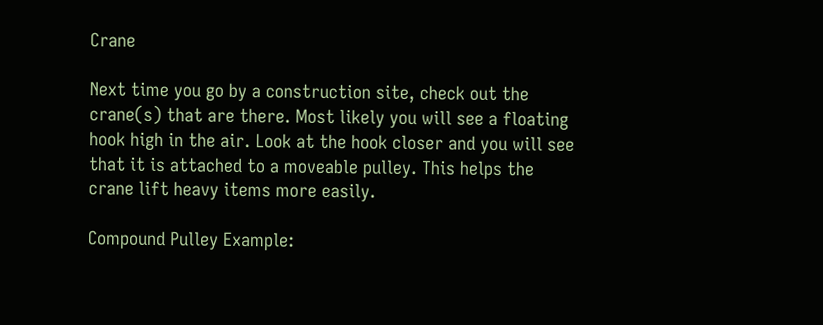Crane

Next time you go by a construction site, check out the crane(s) that are there. Most likely you will see a floating hook high in the air. Look at the hook closer and you will see that it is attached to a moveable pulley. This helps the crane lift heavy items more easily.

Compound Pulley Example: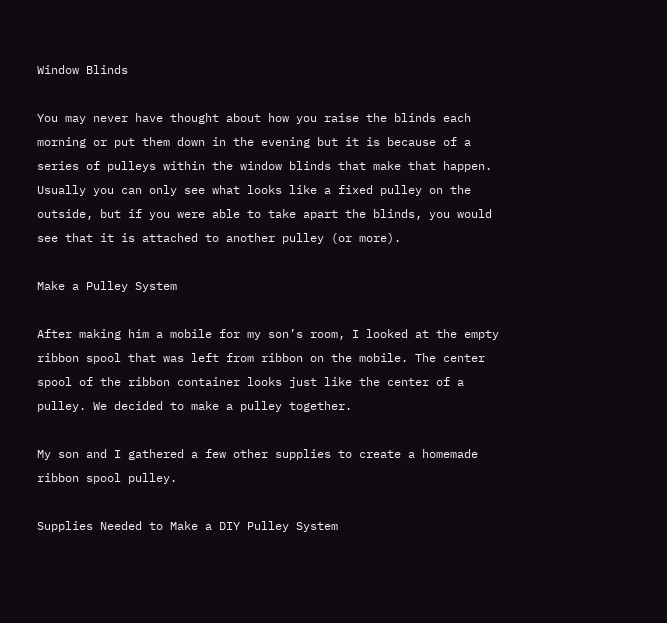Window Blinds

You may never have thought about how you raise the blinds each morning or put them down in the evening but it is because of a series of pulleys within the window blinds that make that happen. Usually you can only see what looks like a fixed pulley on the outside, but if you were able to take apart the blinds, you would see that it is attached to another pulley (or more).

Make a Pulley System

After making him a mobile for my son’s room, I looked at the empty ribbon spool that was left from ribbon on the mobile. The center spool of the ribbon container looks just like the center of a pulley. We decided to make a pulley together.

My son and I gathered a few other supplies to create a homemade ribbon spool pulley.

Supplies Needed to Make a DIY Pulley System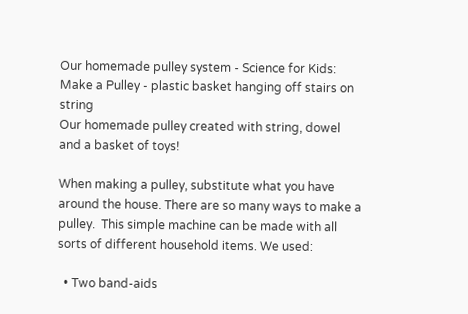Our homemade pulley system - Science for Kids: Make a Pulley - plastic basket hanging off stairs on string
Our homemade pulley created with string, dowel and a basket of toys!

When making a pulley, substitute what you have around the house. There are so many ways to make a pulley.  This simple machine can be made with all sorts of different household items. We used:

  • Two band-aids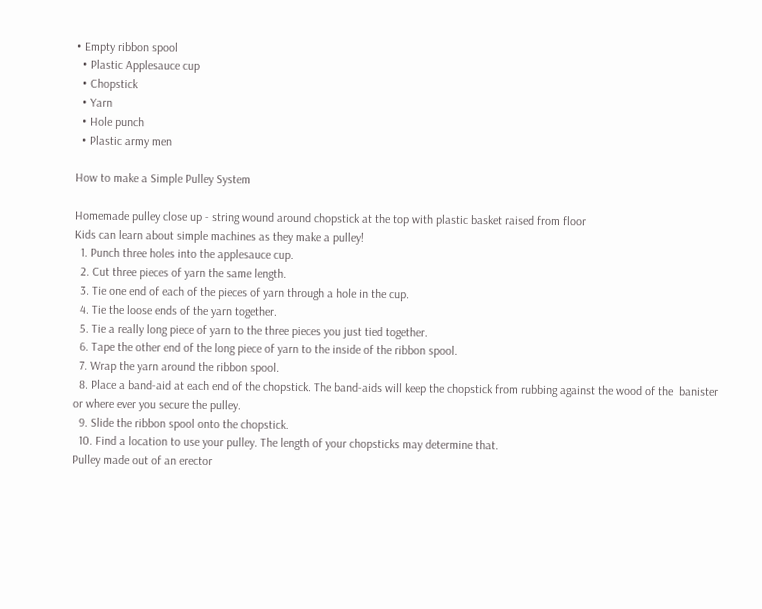• Empty ribbon spool
  • Plastic Applesauce cup
  • Chopstick
  • Yarn
  • Hole punch
  • Plastic army men

How to make a Simple Pulley System

Homemade pulley close up - string wound around chopstick at the top with plastic basket raised from floor
Kids can learn about simple machines as they make a pulley!
  1. Punch three holes into the applesauce cup.
  2. Cut three pieces of yarn the same length.
  3. Tie one end of each of the pieces of yarn through a hole in the cup.
  4. Tie the loose ends of the yarn together.
  5. Tie a really long piece of yarn to the three pieces you just tied together.
  6. Tape the other end of the long piece of yarn to the inside of the ribbon spool.
  7. Wrap the yarn around the ribbon spool.
  8. Place a band-aid at each end of the chopstick. The band-aids will keep the chopstick from rubbing against the wood of the  banister  or where ever you secure the pulley.
  9. Slide the ribbon spool onto the chopstick.
  10. Find a location to use your pulley. The length of your chopsticks may determine that.
Pulley made out of an erector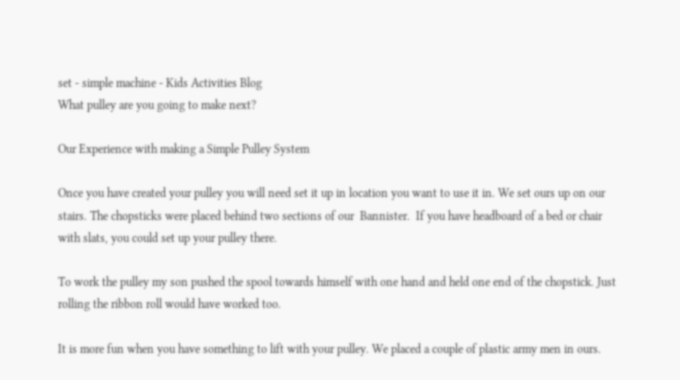set - simple machine - Kids Activities Blog
What pulley are you going to make next?

Our Experience with making a Simple Pulley System

Once you have created your pulley you will need set it up in location you want to use it in. We set ours up on our stairs. The chopsticks were placed behind two sections of our  Bannister.  If you have headboard of a bed or chair with slats, you could set up your pulley there.

To work the pulley my son pushed the spool towards himself with one hand and held one end of the chopstick. Just rolling the ribbon roll would have worked too.

It is more fun when you have something to lift with your pulley. We placed a couple of plastic army men in ours.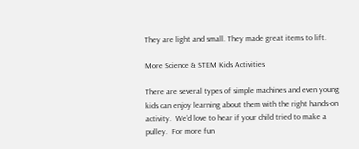They are light and small. They made great items to lift.

More Science & STEM Kids Activities

There are several types of simple machines and even young kids can enjoy learning about them with the right hands-on activity.  We’d love to hear if your child tried to make a pulley.  For more fun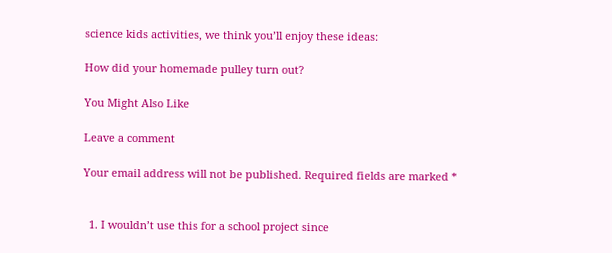science kids activities, we think you’ll enjoy these ideas:

How did your homemade pulley turn out?

You Might Also Like

Leave a comment

Your email address will not be published. Required fields are marked *


  1. I wouldn’t use this for a school project since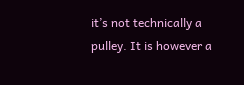it’s not technically a pulley. It is however a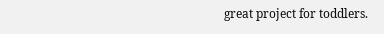great project for toddlers.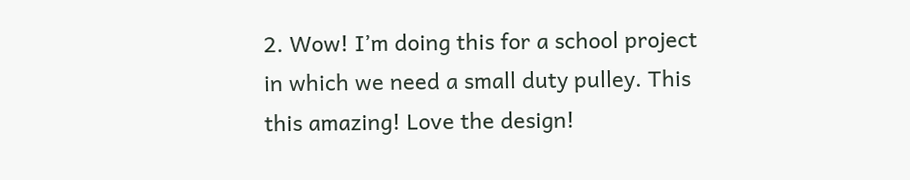2. Wow! I’m doing this for a school project in which we need a small duty pulley. This this amazing! Love the design!